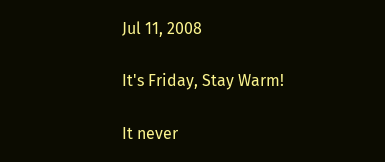Jul 11, 2008

It's Friday, Stay Warm!

It never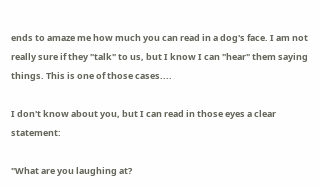ends to amaze me how much you can read in a dog's face. I am not really sure if they "talk" to us, but I know I can "hear" them saying things. This is one of those cases....

I don't know about you, but I can read in those eyes a clear statement:

"What are you laughing at?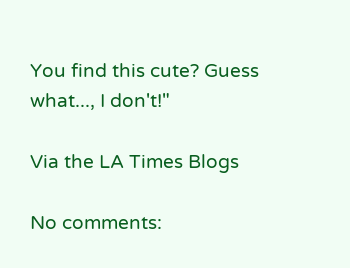You find this cute? Guess what..., I don't!"

Via the LA Times Blogs

No comments: